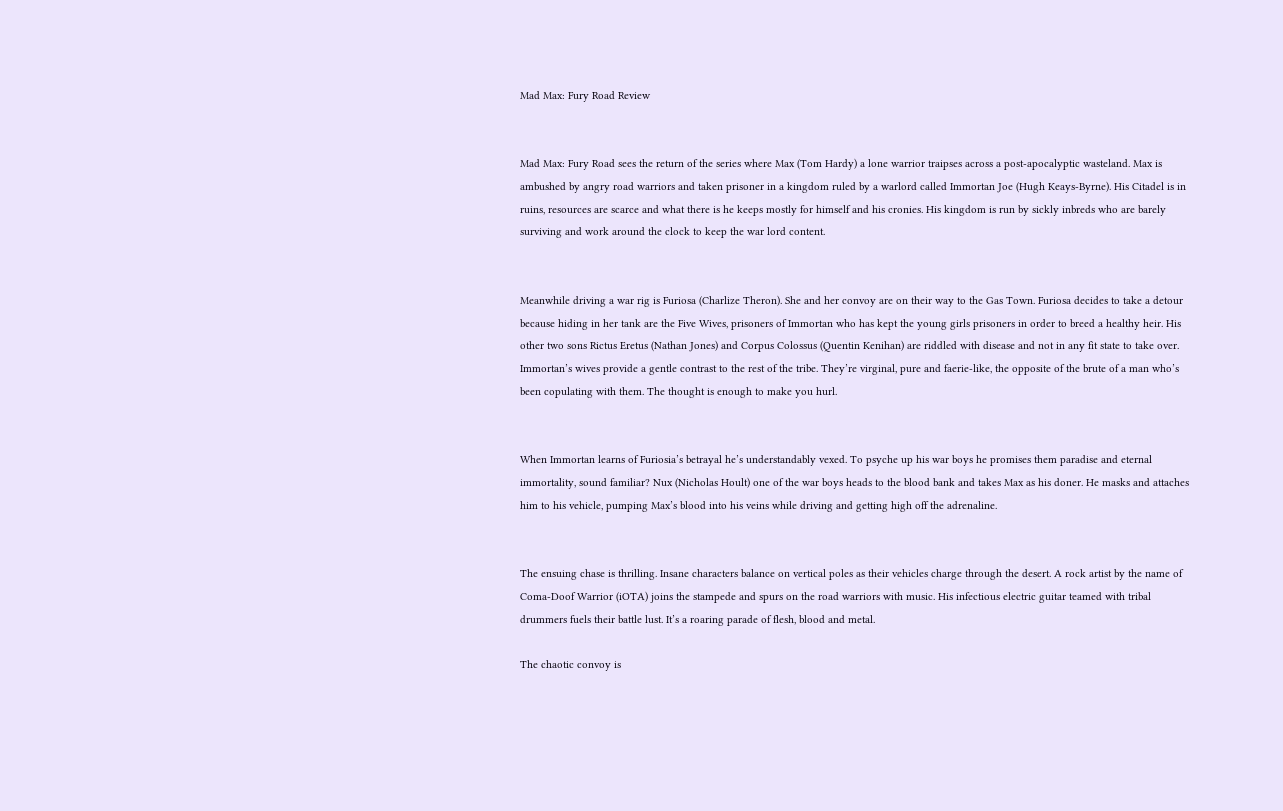Mad Max: Fury Road Review


Mad Max: Fury Road sees the return of the series where Max (Tom Hardy) a lone warrior traipses across a post-apocalyptic wasteland. Max is ambushed by angry road warriors and taken prisoner in a kingdom ruled by a warlord called Immortan Joe (Hugh Keays-Byrne). His Citadel is in ruins, resources are scarce and what there is he keeps mostly for himself and his cronies. His kingdom is run by sickly inbreds who are barely surviving and work around the clock to keep the war lord content.


Meanwhile driving a war rig is Furiosa (Charlize Theron). She and her convoy are on their way to the Gas Town. Furiosa decides to take a detour because hiding in her tank are the Five Wives, prisoners of Immortan who has kept the young girls prisoners in order to breed a healthy heir. His other two sons Rictus Eretus (Nathan Jones) and Corpus Colossus (Quentin Kenihan) are riddled with disease and not in any fit state to take over. Immortan’s wives provide a gentle contrast to the rest of the tribe. They’re virginal, pure and faerie-like, the opposite of the brute of a man who’s been copulating with them. The thought is enough to make you hurl.


When Immortan learns of Furiosia’s betrayal he’s understandably vexed. To psyche up his war boys he promises them paradise and eternal immortality, sound familiar? Nux (Nicholas Hoult) one of the war boys heads to the blood bank and takes Max as his doner. He masks and attaches him to his vehicle, pumping Max’s blood into his veins while driving and getting high off the adrenaline.


The ensuing chase is thrilling. Insane characters balance on vertical poles as their vehicles charge through the desert. A rock artist by the name of Coma-Doof Warrior (iOTA) joins the stampede and spurs on the road warriors with music. His infectious electric guitar teamed with tribal drummers fuels their battle lust. It’s a roaring parade of flesh, blood and metal.

The chaotic convoy is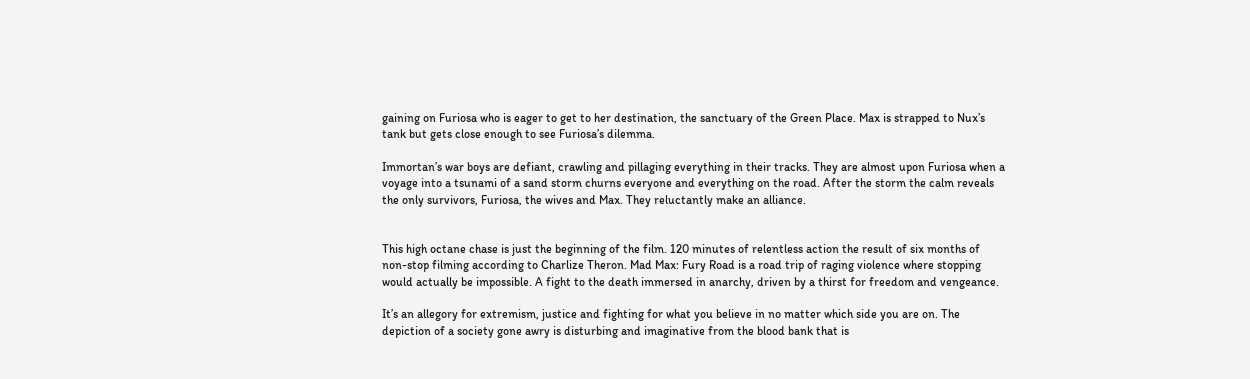gaining on Furiosa who is eager to get to her destination, the sanctuary of the Green Place. Max is strapped to Nux’s tank but gets close enough to see Furiosa’s dilemma.

Immortan’s war boys are defiant, crawling and pillaging everything in their tracks. They are almost upon Furiosa when a voyage into a tsunami of a sand storm churns everyone and everything on the road. After the storm the calm reveals the only survivors, Furiosa, the wives and Max. They reluctantly make an alliance.


This high octane chase is just the beginning of the film. 120 minutes of relentless action the result of six months of non-stop filming according to Charlize Theron. Mad Max: Fury Road is a road trip of raging violence where stopping would actually be impossible. A fight to the death immersed in anarchy, driven by a thirst for freedom and vengeance.

It’s an allegory for extremism, justice and fighting for what you believe in no matter which side you are on. The depiction of a society gone awry is disturbing and imaginative from the blood bank that is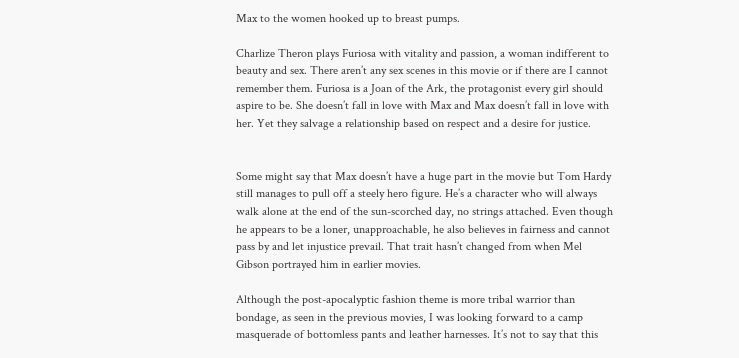Max to the women hooked up to breast pumps.

Charlize Theron plays Furiosa with vitality and passion, a woman indifferent to beauty and sex. There aren’t any sex scenes in this movie or if there are I cannot remember them. Furiosa is a Joan of the Ark, the protagonist every girl should aspire to be. She doesn’t fall in love with Max and Max doesn’t fall in love with her. Yet they salvage a relationship based on respect and a desire for justice.


Some might say that Max doesn’t have a huge part in the movie but Tom Hardy still manages to pull off a steely hero figure. He’s a character who will always walk alone at the end of the sun-scorched day, no strings attached. Even though he appears to be a loner, unapproachable, he also believes in fairness and cannot pass by and let injustice prevail. That trait hasn’t changed from when Mel Gibson portrayed him in earlier movies.

Although the post-apocalyptic fashion theme is more tribal warrior than bondage, as seen in the previous movies, I was looking forward to a camp masquerade of bottomless pants and leather harnesses. It’s not to say that this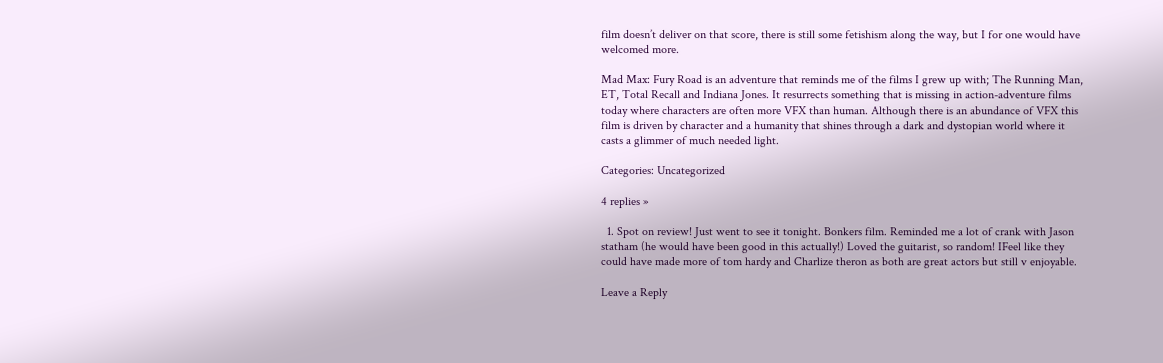film doesn’t deliver on that score, there is still some fetishism along the way, but I for one would have welcomed more.

Mad Max: Fury Road is an adventure that reminds me of the films I grew up with; The Running Man, ET, Total Recall and Indiana Jones. It resurrects something that is missing in action-adventure films today where characters are often more VFX than human. Although there is an abundance of VFX this film is driven by character and a humanity that shines through a dark and dystopian world where it casts a glimmer of much needed light.

Categories: Uncategorized

4 replies »

  1. Spot on review! Just went to see it tonight. Bonkers film. Reminded me a lot of crank with Jason statham (he would have been good in this actually!) Loved the guitarist, so random! IFeel like they could have made more of tom hardy and Charlize theron as both are great actors but still v enjoyable.

Leave a Reply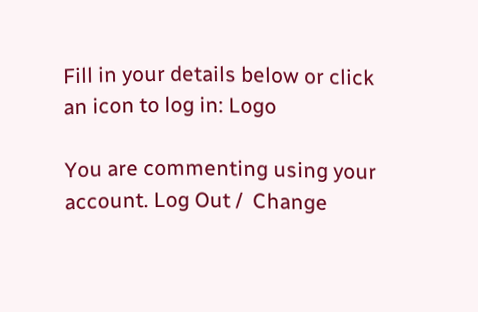Fill in your details below or click an icon to log in: Logo

You are commenting using your account. Log Out /  Change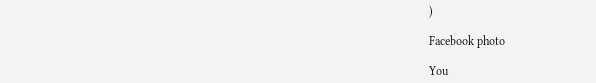)

Facebook photo

You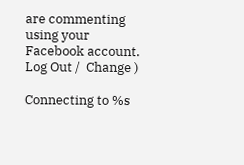are commenting using your Facebook account. Log Out /  Change )

Connecting to %s